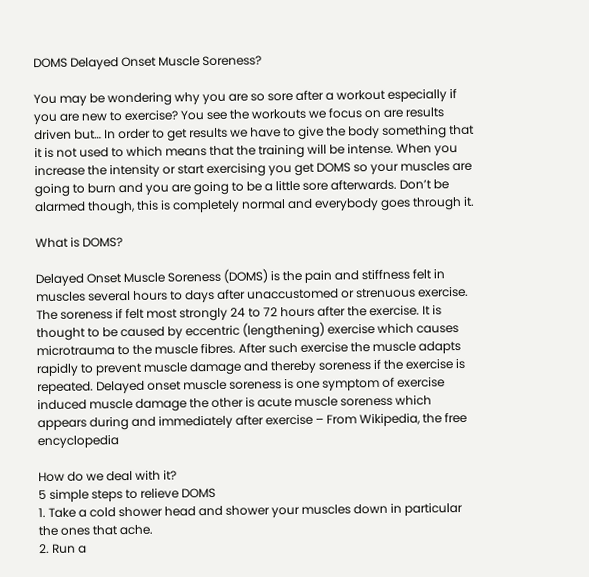DOMS Delayed Onset Muscle Soreness?

You may be wondering why you are so sore after a workout especially if you are new to exercise? You see the workouts we focus on are results driven but… In order to get results we have to give the body something that it is not used to which means that the training will be intense. When you increase the intensity or start exercising you get DOMS so your muscles are going to burn and you are going to be a little sore afterwards. Don’t be alarmed though, this is completely normal and everybody goes through it.

What is DOMS?

Delayed Onset Muscle Soreness (DOMS) is the pain and stiffness felt in muscles several hours to days after unaccustomed or strenuous exercise. The soreness if felt most strongly 24 to 72 hours after the exercise. It is thought to be caused by eccentric (lengthening) exercise which causes microtrauma to the muscle fibres. After such exercise the muscle adapts rapidly to prevent muscle damage and thereby soreness if the exercise is repeated. Delayed onset muscle soreness is one symptom of exercise induced muscle damage the other is acute muscle soreness which appears during and immediately after exercise – From Wikipedia, the free encyclopedia

How do we deal with it?
5 simple steps to relieve DOMS
1. Take a cold shower head and shower your muscles down in particular the ones that ache.
2. Run a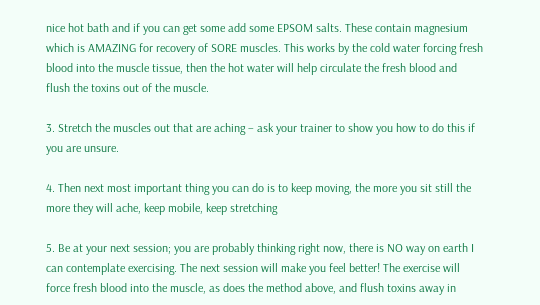nice hot bath and if you can get some add some EPSOM salts. These contain magnesium which is AMAZING for recovery of SORE muscles. This works by the cold water forcing fresh blood into the muscle tissue, then the hot water will help circulate the fresh blood and flush the toxins out of the muscle.

3. Stretch the muscles out that are aching – ask your trainer to show you how to do this if you are unsure.

4. Then next most important thing you can do is to keep moving, the more you sit still the more they will ache, keep mobile, keep stretching

5. Be at your next session; you are probably thinking right now, there is NO way on earth I can contemplate exercising. The next session will make you feel better! The exercise will force fresh blood into the muscle, as does the method above, and flush toxins away in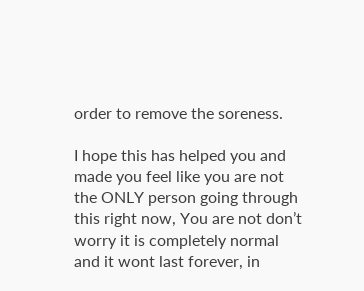order to remove the soreness.

I hope this has helped you and made you feel like you are not the ONLY person going through this right now, You are not don’t worry it is completely normal and it wont last forever, in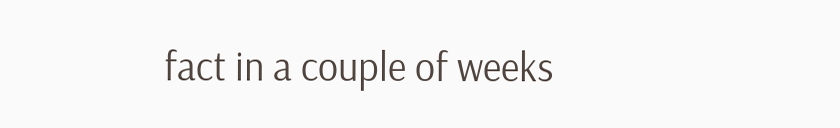fact in a couple of weeks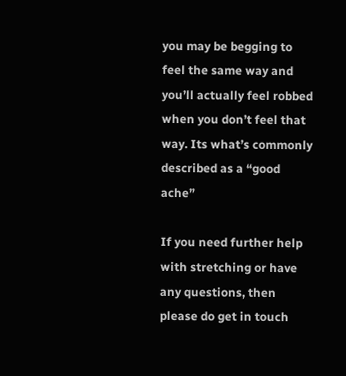you may be begging to feel the same way and you’ll actually feel robbed when you don’t feel that way. Its what’s commonly described as a “good ache”

If you need further help with stretching or have any questions, then please do get in touch